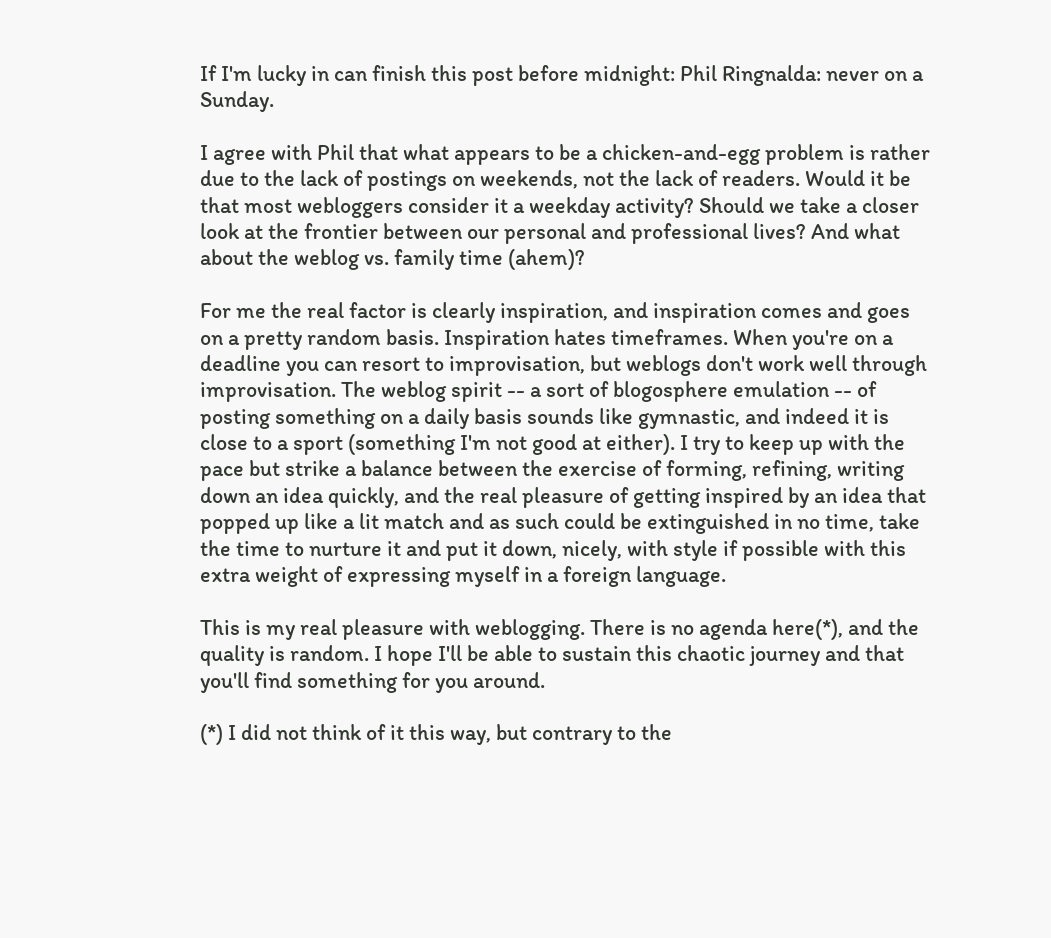If I'm lucky in can finish this post before midnight: Phil Ringnalda: never on a Sunday.

I agree with Phil that what appears to be a chicken-and-egg problem is rather due to the lack of postings on weekends, not the lack of readers. Would it be that most webloggers consider it a weekday activity? Should we take a closer look at the frontier between our personal and professional lives? And what about the weblog vs. family time (ahem)?

For me the real factor is clearly inspiration, and inspiration comes and goes on a pretty random basis. Inspiration hates timeframes. When you're on a deadline you can resort to improvisation, but weblogs don't work well through improvisation. The weblog spirit -- a sort of blogosphere emulation -- of posting something on a daily basis sounds like gymnastic, and indeed it is close to a sport (something I'm not good at either). I try to keep up with the pace but strike a balance between the exercise of forming, refining, writing down an idea quickly, and the real pleasure of getting inspired by an idea that popped up like a lit match and as such could be extinguished in no time, take the time to nurture it and put it down, nicely, with style if possible with this extra weight of expressing myself in a foreign language.

This is my real pleasure with weblogging. There is no agenda here(*), and the quality is random. I hope I'll be able to sustain this chaotic journey and that you'll find something for you around.

(*) I did not think of it this way, but contrary to the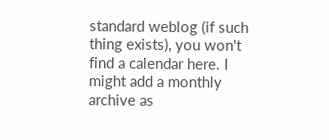standard weblog (if such thing exists), you won't find a calendar here. I might add a monthly archive as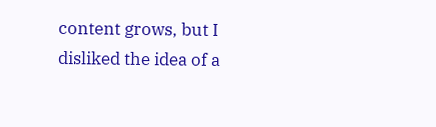content grows, but I disliked the idea of a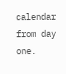calendar from day one.